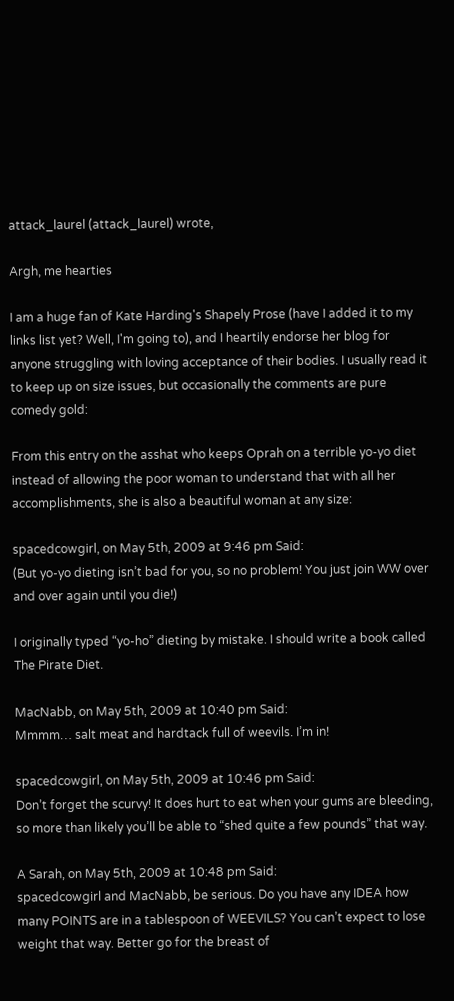attack_laurel (attack_laurel) wrote,

Argh, me hearties

I am a huge fan of Kate Harding's Shapely Prose (have I added it to my links list yet? Well, I'm going to), and I heartily endorse her blog for anyone struggling with loving acceptance of their bodies. I usually read it to keep up on size issues, but occasionally the comments are pure comedy gold:

From this entry on the asshat who keeps Oprah on a terrible yo-yo diet instead of allowing the poor woman to understand that with all her accomplishments, she is also a beautiful woman at any size:

spacedcowgirl, on May 5th, 2009 at 9:46 pm Said:
(But yo-yo dieting isn’t bad for you, so no problem! You just join WW over and over again until you die!)

I originally typed “yo-ho” dieting by mistake. I should write a book called The Pirate Diet.

MacNabb, on May 5th, 2009 at 10:40 pm Said:
Mmmm… salt meat and hardtack full of weevils. I’m in!

spacedcowgirl, on May 5th, 2009 at 10:46 pm Said:
Don’t forget the scurvy! It does hurt to eat when your gums are bleeding, so more than likely you’ll be able to “shed quite a few pounds” that way.

A Sarah, on May 5th, 2009 at 10:48 pm Said:
spacedcowgirl and MacNabb, be serious. Do you have any IDEA how many POINTS are in a tablespoon of WEEVILS? You can’t expect to lose weight that way. Better go for the breast of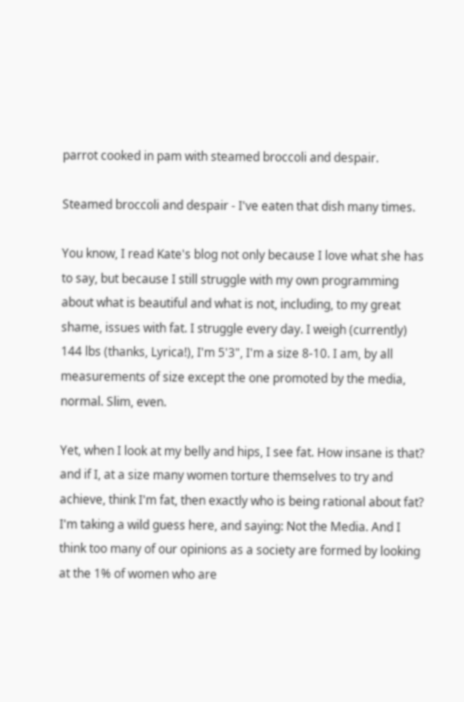parrot cooked in pam with steamed broccoli and despair.

Steamed broccoli and despair - I've eaten that dish many times.

You know, I read Kate's blog not only because I love what she has to say, but because I still struggle with my own programming about what is beautiful and what is not, including, to my great shame, issues with fat. I struggle every day. I weigh (currently) 144 lbs (thanks, Lyrica!), I'm 5'3", I'm a size 8-10. I am, by all measurements of size except the one promoted by the media, normal. Slim, even.

Yet, when I look at my belly and hips, I see fat. How insane is that? and if I, at a size many women torture themselves to try and achieve, think I'm fat, then exactly who is being rational about fat? I'm taking a wild guess here, and saying: Not the Media. And I think too many of our opinions as a society are formed by looking at the 1% of women who are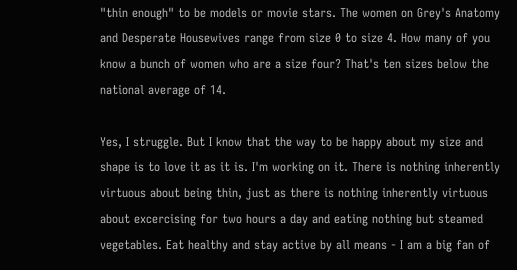"thin enough" to be models or movie stars. The women on Grey's Anatomy and Desperate Housewives range from size 0 to size 4. How many of you know a bunch of women who are a size four? That's ten sizes below the national average of 14.

Yes, I struggle. But I know that the way to be happy about my size and shape is to love it as it is. I'm working on it. There is nothing inherently virtuous about being thin, just as there is nothing inherently virtuous about excercising for two hours a day and eating nothing but steamed vegetables. Eat healthy and stay active by all means - I am a big fan of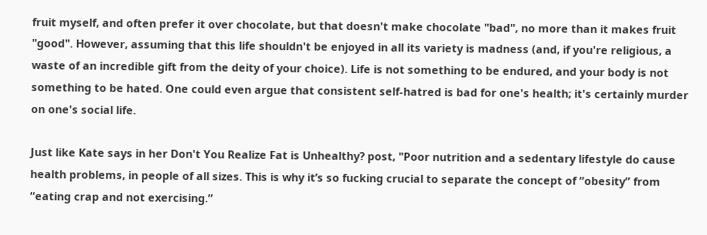fruit myself, and often prefer it over chocolate, but that doesn't make chocolate "bad", no more than it makes fruit "good". However, assuming that this life shouldn't be enjoyed in all its variety is madness (and, if you're religious, a waste of an incredible gift from the deity of your choice). Life is not something to be endured, and your body is not something to be hated. One could even argue that consistent self-hatred is bad for one's health; it's certainly murder on one's social life.

Just like Kate says in her Don't You Realize Fat is Unhealthy? post, "Poor nutrition and a sedentary lifestyle do cause health problems, in people of all sizes. This is why it’s so fucking crucial to separate the concept of “obesity” from “eating crap and not exercising.”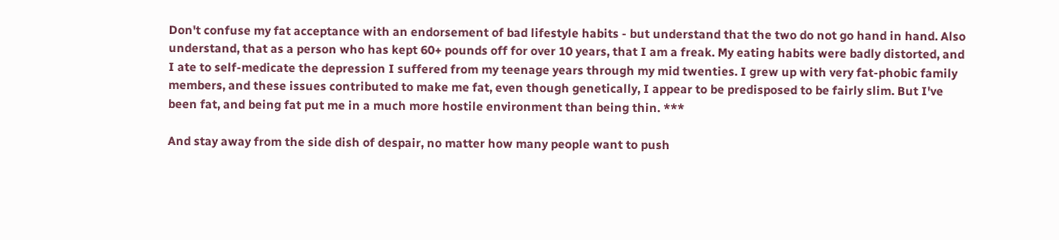Don't confuse my fat acceptance with an endorsement of bad lifestyle habits - but understand that the two do not go hand in hand. Also understand, that as a person who has kept 60+ pounds off for over 10 years, that I am a freak. My eating habits were badly distorted, and I ate to self-medicate the depression I suffered from my teenage years through my mid twenties. I grew up with very fat-phobic family members, and these issues contributed to make me fat, even though genetically, I appear to be predisposed to be fairly slim. But I've been fat, and being fat put me in a much more hostile environment than being thin. ***

And stay away from the side dish of despair, no matter how many people want to push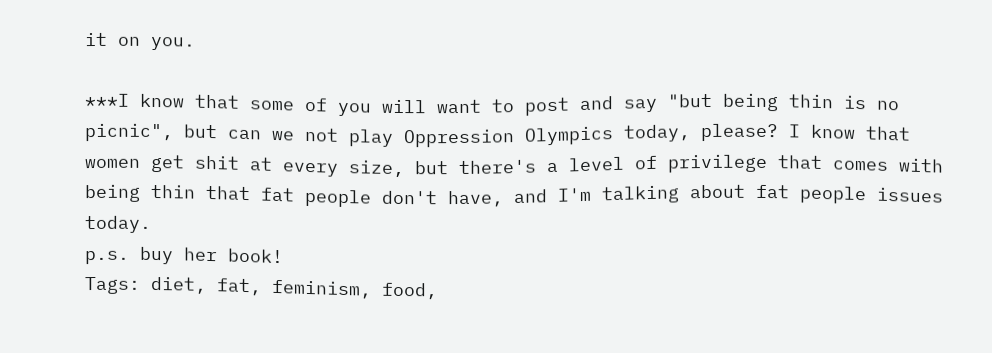it on you.

***I know that some of you will want to post and say "but being thin is no picnic", but can we not play Oppression Olympics today, please? I know that women get shit at every size, but there's a level of privilege that comes with being thin that fat people don't have, and I'm talking about fat people issues today.
p.s. buy her book!
Tags: diet, fat, feminism, food,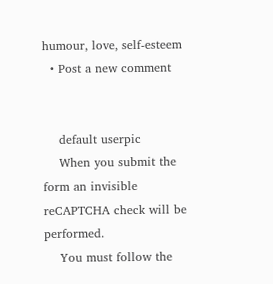humour, love, self-esteem
  • Post a new comment


    default userpic
    When you submit the form an invisible reCAPTCHA check will be performed.
    You must follow the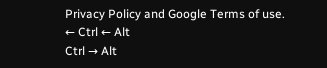Privacy Policy and Google Terms of use.
← Ctrl ← Alt
Ctrl → Alt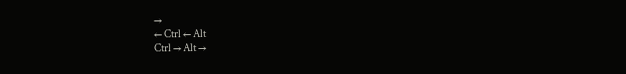→
← Ctrl ← Alt
Ctrl → Alt →